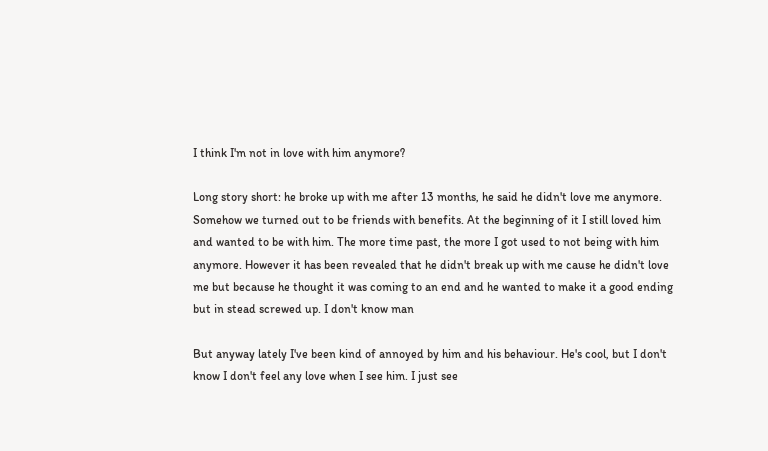I think I'm not in love with him anymore?

Long story short: he broke up with me after 13 months, he said he didn't love me anymore. Somehow we turned out to be friends with benefits. At the beginning of it I still loved him and wanted to be with him. The more time past, the more I got used to not being with him anymore. However it has been revealed that he didn't break up with me cause he didn't love me but because he thought it was coming to an end and he wanted to make it a good ending but in stead screwed up. I don't know man

But anyway lately I've been kind of annoyed by him and his behaviour. He's cool, but I don't know I don't feel any love when I see him. I just see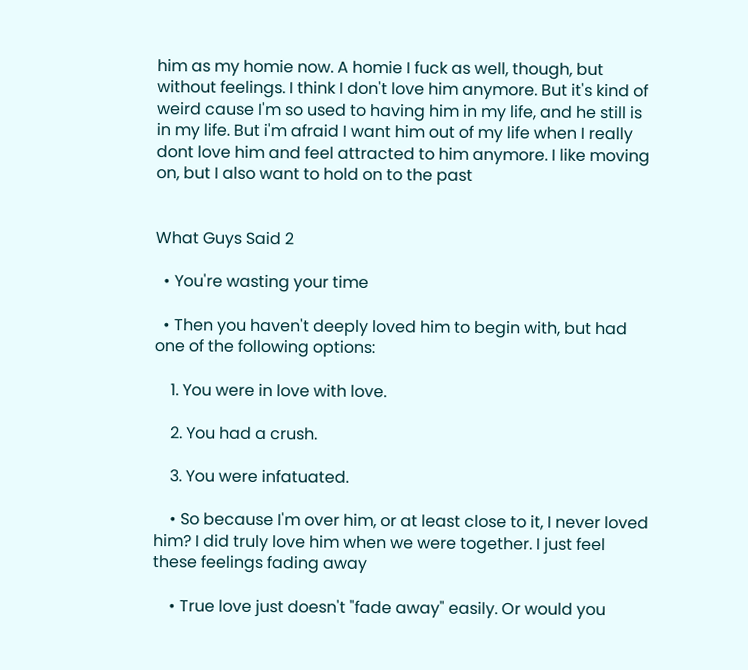him as my homie now. A homie I fuck as well, though, but without feelings. I think I don't love him anymore. But it's kind of weird cause I'm so used to having him in my life, and he still is in my life. But i'm afraid I want him out of my life when I really dont love him and feel attracted to him anymore. I like moving on, but I also want to hold on to the past


What Guys Said 2

  • You're wasting your time

  • Then you haven't deeply loved him to begin with, but had one of the following options:

    1. You were in love with love.

    2. You had a crush.

    3. You were infatuated.

    • So because I'm over him, or at least close to it, I never loved him? I did truly love him when we were together. I just feel these feelings fading away

    • True love just doesn't "fade away" easily. Or would you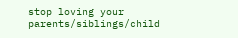stop loving your parents/siblings/child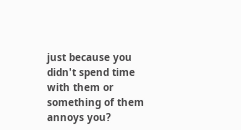just because you didn't spend time with them or something of them annoys you?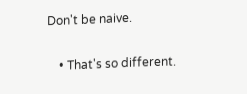Don't be naive.

    • That's so different.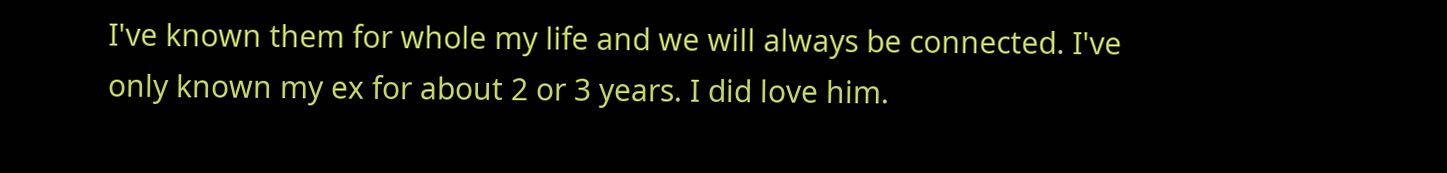I've known them for whole my life and we will always be connected. I've only known my ex for about 2 or 3 years. I did love him.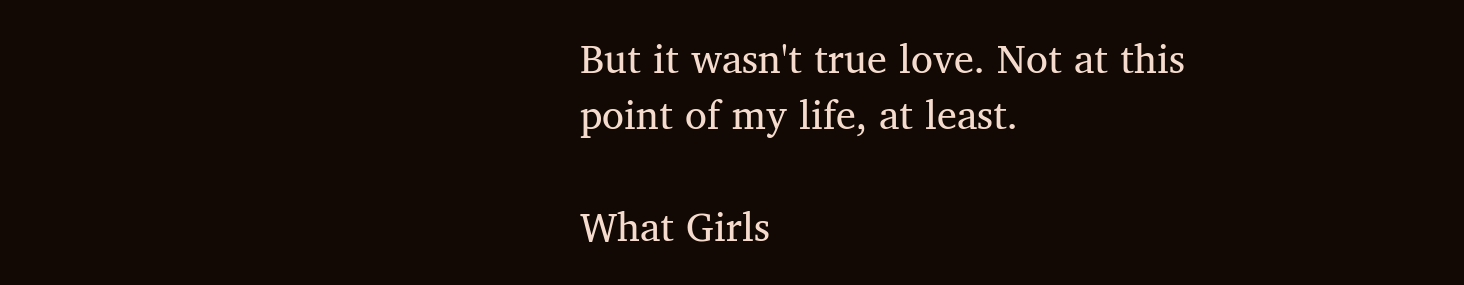But it wasn't true love. Not at this point of my life, at least.

What Girls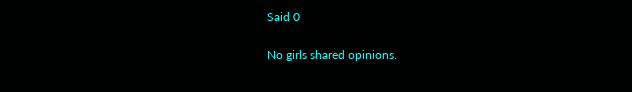Said 0

No girls shared opinions.